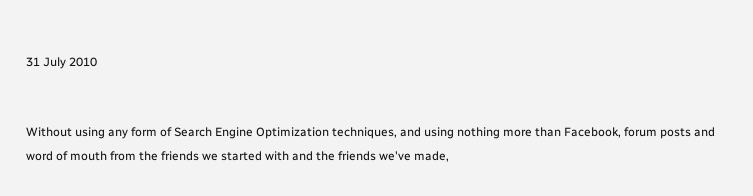31 July 2010


Without using any form of Search Engine Optimization techniques, and using nothing more than Facebook, forum posts and word of mouth from the friends we started with and the friends we've made,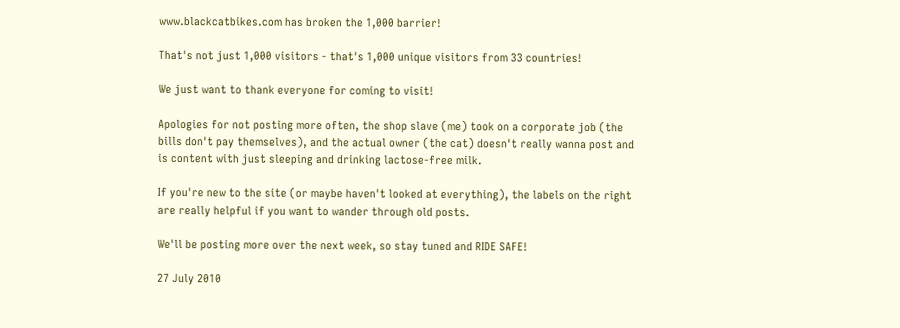www.blackcatbikes.com has broken the 1,000 barrier!

That's not just 1,000 visitors - that's 1,000 unique visitors from 33 countries!

We just want to thank everyone for coming to visit!

Apologies for not posting more often, the shop slave (me) took on a corporate job (the bills don't pay themselves), and the actual owner (the cat) doesn't really wanna post and is content with just sleeping and drinking lactose-free milk.

If you're new to the site (or maybe haven't looked at everything), the labels on the right are really helpful if you want to wander through old posts.

We'll be posting more over the next week, so stay tuned and RIDE SAFE!

27 July 2010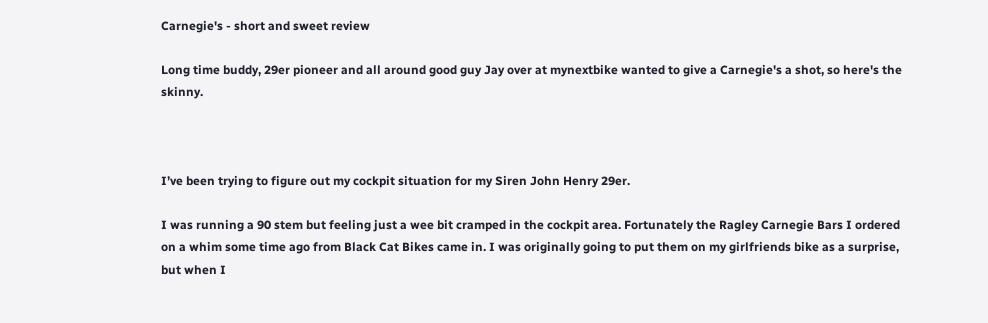Carnegie's - short and sweet review

Long time buddy, 29er pioneer and all around good guy Jay over at mynextbike wanted to give a Carnegie's a shot, so here's the skinny.



I’ve been trying to figure out my cockpit situation for my Siren John Henry 29er.

I was running a 90 stem but feeling just a wee bit cramped in the cockpit area. Fortunately the Ragley Carnegie Bars I ordered on a whim some time ago from Black Cat Bikes came in. I was originally going to put them on my girlfriends bike as a surprise, but when I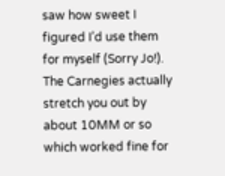saw how sweet I figured I’d use them for myself (Sorry Jo!). The Carnegies actually stretch you out by about 10MM or so which worked fine for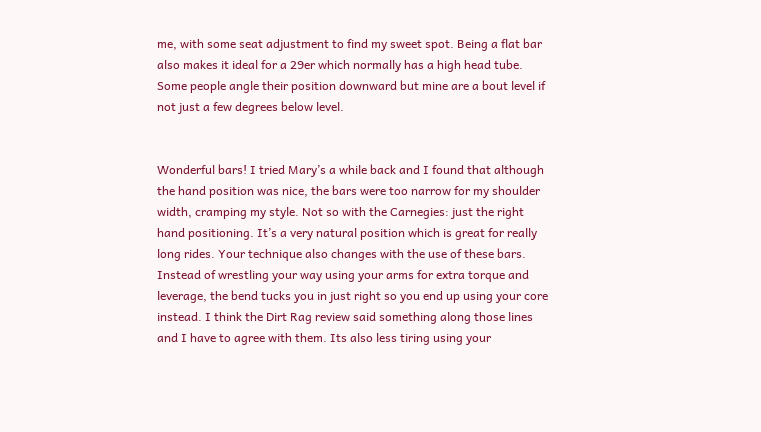me, with some seat adjustment to find my sweet spot. Being a flat bar also makes it ideal for a 29er which normally has a high head tube. Some people angle their position downward but mine are a bout level if not just a few degrees below level.


Wonderful bars! I tried Mary’s a while back and I found that although the hand position was nice, the bars were too narrow for my shoulder width, cramping my style. Not so with the Carnegies: just the right hand positioning. It’s a very natural position which is great for really long rides. Your technique also changes with the use of these bars. Instead of wrestling your way using your arms for extra torque and leverage, the bend tucks you in just right so you end up using your core instead. I think the Dirt Rag review said something along those lines and I have to agree with them. Its also less tiring using your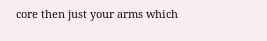core then just your arms which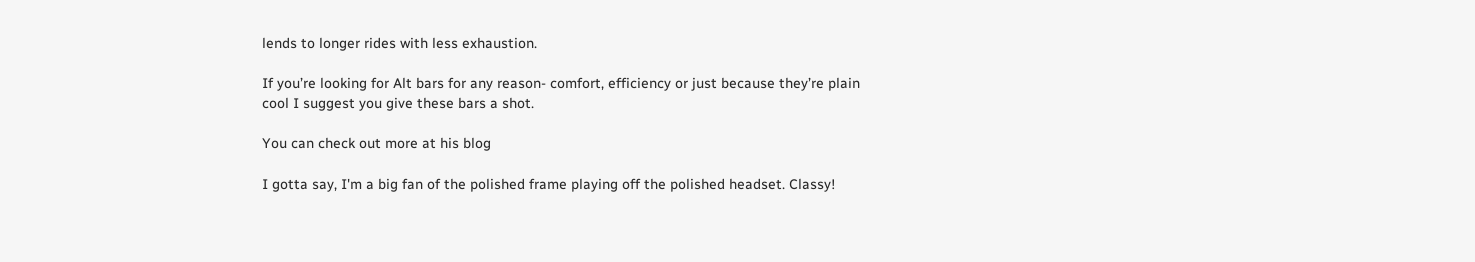lends to longer rides with less exhaustion.

If you’re looking for Alt bars for any reason- comfort, efficiency or just because they’re plain cool I suggest you give these bars a shot.

You can check out more at his blog

I gotta say, I'm a big fan of the polished frame playing off the polished headset. Classy!